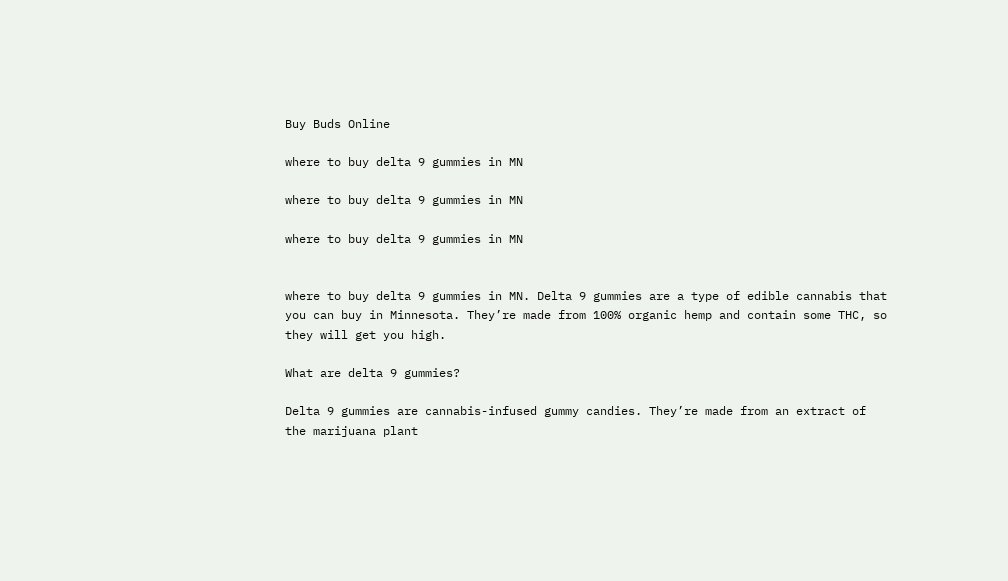Buy Buds Online

where to buy delta 9 gummies in MN

where to buy delta 9 gummies in MN

where to buy delta 9 gummies in MN


where to buy delta 9 gummies in MN. Delta 9 gummies are a type of edible cannabis that you can buy in Minnesota. They’re made from 100% organic hemp and contain some THC, so they will get you high.

What are delta 9 gummies?

Delta 9 gummies are cannabis-infused gummy candies. They’re made from an extract of the marijuana plant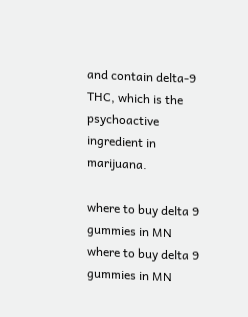and contain delta-9 THC, which is the psychoactive ingredient in marijuana.

where to buy delta 9 gummies in MN
where to buy delta 9 gummies in MN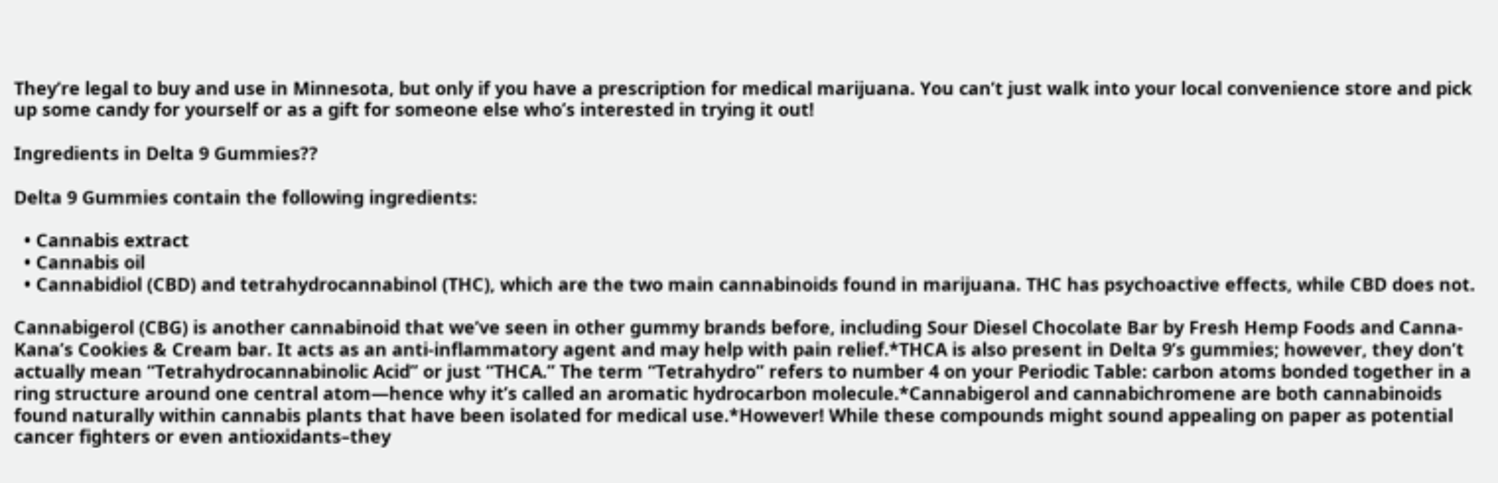They’re legal to buy and use in Minnesota, but only if you have a prescription for medical marijuana. You can’t just walk into your local convenience store and pick up some candy for yourself or as a gift for someone else who’s interested in trying it out!

Ingredients in Delta 9 Gummies??

Delta 9 Gummies contain the following ingredients:

  • Cannabis extract
  • Cannabis oil
  • Cannabidiol (CBD) and tetrahydrocannabinol (THC), which are the two main cannabinoids found in marijuana. THC has psychoactive effects, while CBD does not.

Cannabigerol (CBG) is another cannabinoid that we’ve seen in other gummy brands before, including Sour Diesel Chocolate Bar by Fresh Hemp Foods and Canna-Kana’s Cookies & Cream bar. It acts as an anti-inflammatory agent and may help with pain relief.*THCA is also present in Delta 9’s gummies; however, they don’t actually mean “Tetrahydrocannabinolic Acid” or just “THCA.” The term “Tetrahydro” refers to number 4 on your Periodic Table: carbon atoms bonded together in a ring structure around one central atom—hence why it’s called an aromatic hydrocarbon molecule.*Cannabigerol and cannabichromene are both cannabinoids found naturally within cannabis plants that have been isolated for medical use.*However! While these compounds might sound appealing on paper as potential cancer fighters or even antioxidants–they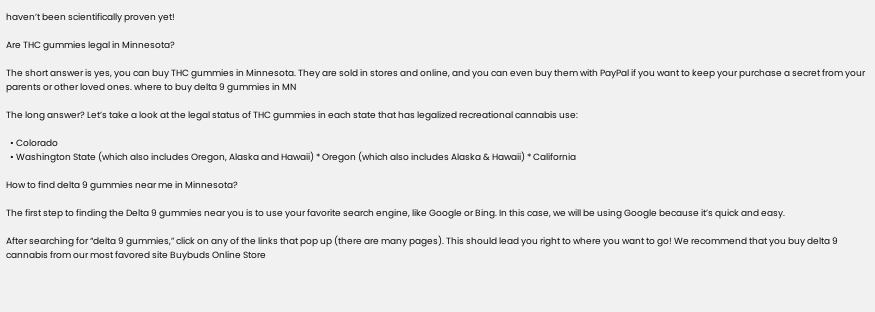haven’t been scientifically proven yet!

Are THC gummies legal in Minnesota?

The short answer is yes, you can buy THC gummies in Minnesota. They are sold in stores and online, and you can even buy them with PayPal if you want to keep your purchase a secret from your parents or other loved ones. where to buy delta 9 gummies in MN

The long answer? Let’s take a look at the legal status of THC gummies in each state that has legalized recreational cannabis use:

  • Colorado
  • Washington State (which also includes Oregon, Alaska and Hawaii) * Oregon (which also includes Alaska & Hawaii) * California

How to find delta 9 gummies near me in Minnesota?

The first step to finding the Delta 9 gummies near you is to use your favorite search engine, like Google or Bing. In this case, we will be using Google because it’s quick and easy.

After searching for “delta 9 gummies,” click on any of the links that pop up (there are many pages). This should lead you right to where you want to go! We recommend that you buy delta 9 cannabis from our most favored site Buybuds Online Store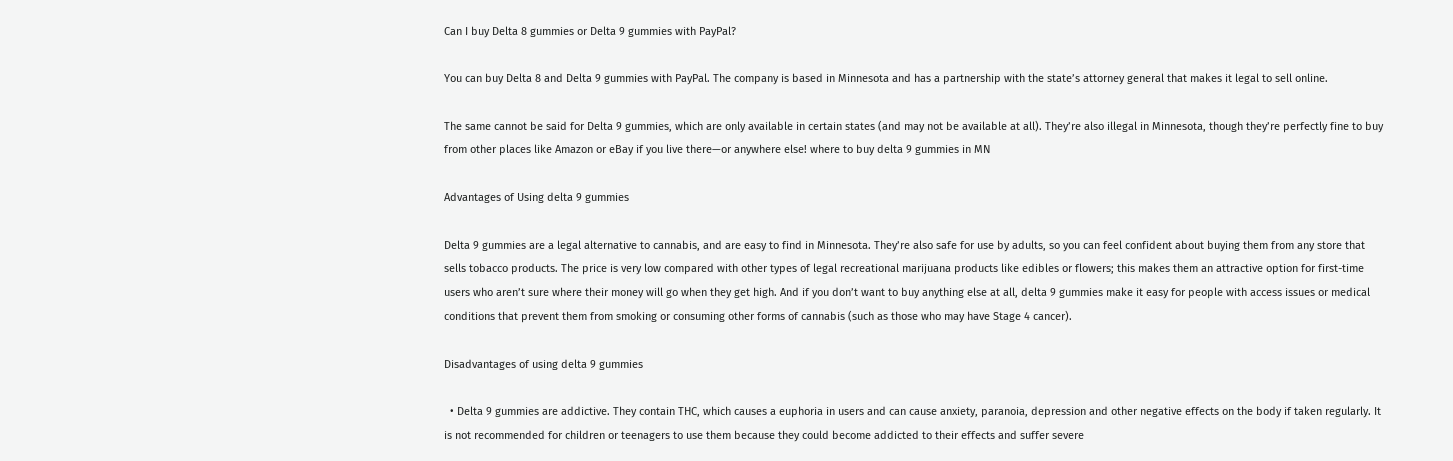Can I buy Delta 8 gummies or Delta 9 gummies with PayPal?

You can buy Delta 8 and Delta 9 gummies with PayPal. The company is based in Minnesota and has a partnership with the state’s attorney general that makes it legal to sell online.

The same cannot be said for Delta 9 gummies, which are only available in certain states (and may not be available at all). They’re also illegal in Minnesota, though they’re perfectly fine to buy from other places like Amazon or eBay if you live there—or anywhere else! where to buy delta 9 gummies in MN

Advantages of Using delta 9 gummies

Delta 9 gummies are a legal alternative to cannabis, and are easy to find in Minnesota. They’re also safe for use by adults, so you can feel confident about buying them from any store that sells tobacco products. The price is very low compared with other types of legal recreational marijuana products like edibles or flowers; this makes them an attractive option for first-time users who aren’t sure where their money will go when they get high. And if you don’t want to buy anything else at all, delta 9 gummies make it easy for people with access issues or medical conditions that prevent them from smoking or consuming other forms of cannabis (such as those who may have Stage 4 cancer).

Disadvantages of using delta 9 gummies

  • Delta 9 gummies are addictive. They contain THC, which causes a euphoria in users and can cause anxiety, paranoia, depression and other negative effects on the body if taken regularly. It is not recommended for children or teenagers to use them because they could become addicted to their effects and suffer severe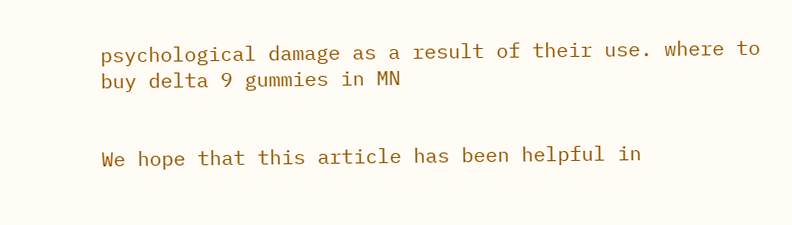psychological damage as a result of their use. where to buy delta 9 gummies in MN


We hope that this article has been helpful in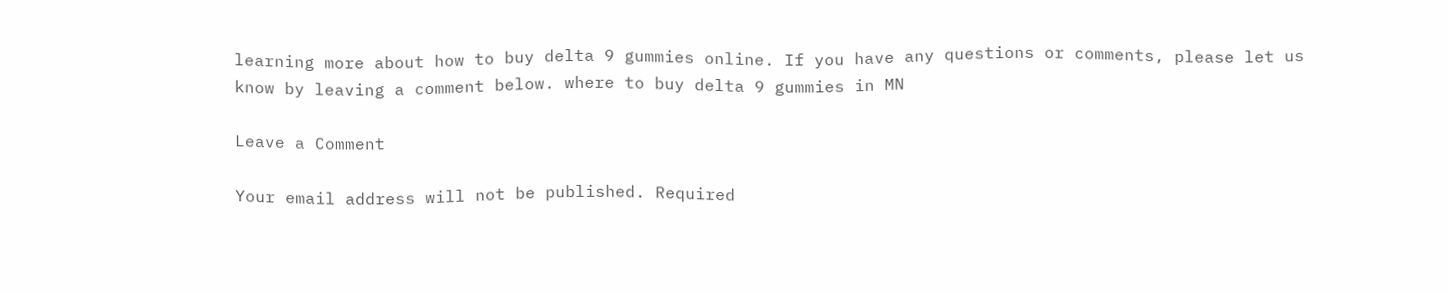learning more about how to buy delta 9 gummies online. If you have any questions or comments, please let us know by leaving a comment below. where to buy delta 9 gummies in MN

Leave a Comment

Your email address will not be published. Required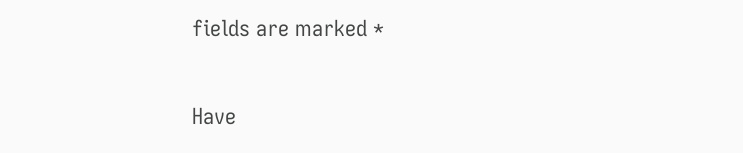fields are marked *

Have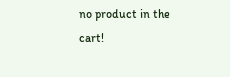no product in the cart!